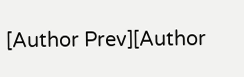[Author Prev][Author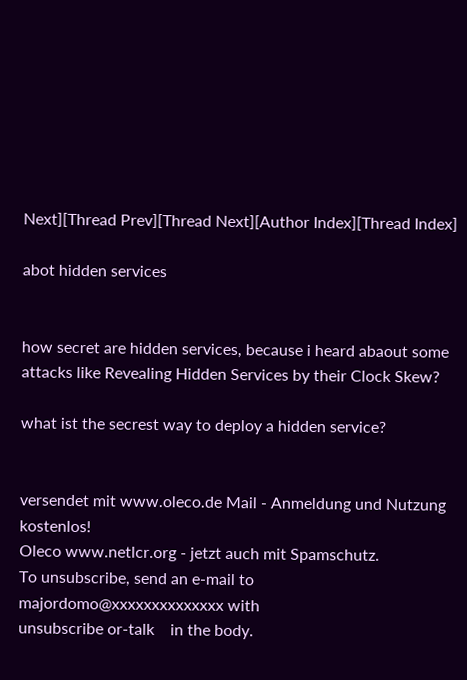Next][Thread Prev][Thread Next][Author Index][Thread Index]

abot hidden services


how secret are hidden services, because i heard abaout some attacks like Revealing Hidden Services by their Clock Skew?

what ist the secrest way to deploy a hidden service?


versendet mit www.oleco.de Mail - Anmeldung und Nutzung kostenlos!
Oleco www.netlcr.org - jetzt auch mit Spamschutz.
To unsubscribe, send an e-mail to majordomo@xxxxxxxxxxxxxx with
unsubscribe or-talk    in the body.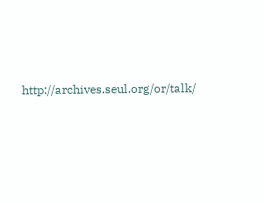http://archives.seul.org/or/talk/